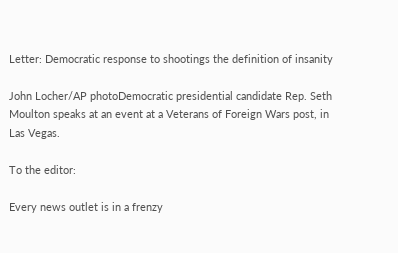Letter: Democratic response to shootings the definition of insanity

John Locher/AP photoDemocratic presidential candidate Rep. Seth Moulton speaks at an event at a Veterans of Foreign Wars post, in Las Vegas.

To the editor:

Every news outlet is in a frenzy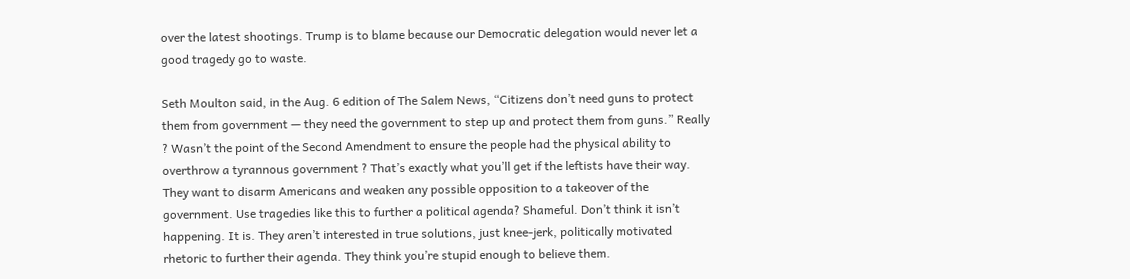over the latest shootings. Trump is to blame because our Democratic delegation would never let a good tragedy go to waste.

Seth Moulton said, in the Aug. 6 edition of The Salem News, “Citizens don’t need guns to protect them from government — they need the government to step up and protect them from guns.” Really ? Wasn’t the point of the Second Amendment to ensure the people had the physical ability to overthrow a tyrannous government ? That’s exactly what you’ll get if the leftists have their way. They want to disarm Americans and weaken any possible opposition to a takeover of the government. Use tragedies like this to further a political agenda? Shameful. Don’t think it isn’t happening. It is. They aren’t interested in true solutions, just knee-jerk, politically motivated rhetoric to further their agenda. They think you’re stupid enough to believe them.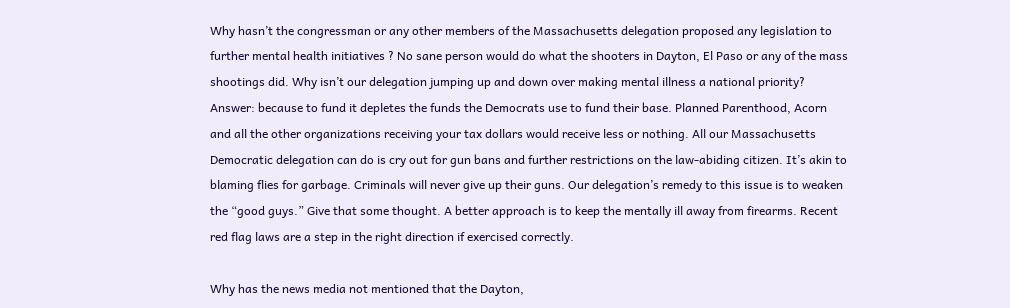Why hasn’t the congressman or any other members of the Massachusetts delegation proposed any legislation to further mental health initiatives ? No sane person would do what the shooters in Dayton, El Paso or any of the mass shootings did. Why isn’t our delegation jumping up and down over making mental illness a national priority? Answer: because to fund it depletes the funds the Democrats use to fund their base. Planned Parenthood, Acorn and all the other organizations receiving your tax dollars would receive less or nothing. All our Massachusetts Democratic delegation can do is cry out for gun bans and further restrictions on the law-abiding citizen. It’s akin to blaming flies for garbage. Criminals will never give up their guns. Our delegation’s remedy to this issue is to weaken the “good guys.” Give that some thought. A better approach is to keep the mentally ill away from firearms. Recent red flag laws are a step in the right direction if exercised correctly.

Why has the news media not mentioned that the Dayton,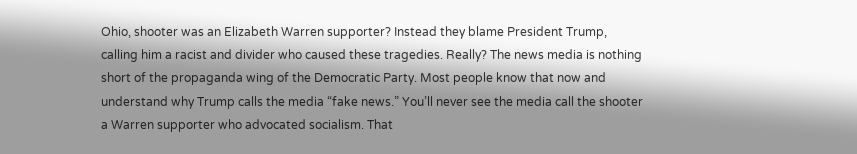Ohio, shooter was an Elizabeth Warren supporter? Instead they blame President Trump, calling him a racist and divider who caused these tragedies. Really? The news media is nothing short of the propaganda wing of the Democratic Party. Most people know that now and understand why Trump calls the media “fake news.” You’ll never see the media call the shooter a Warren supporter who advocated socialism. That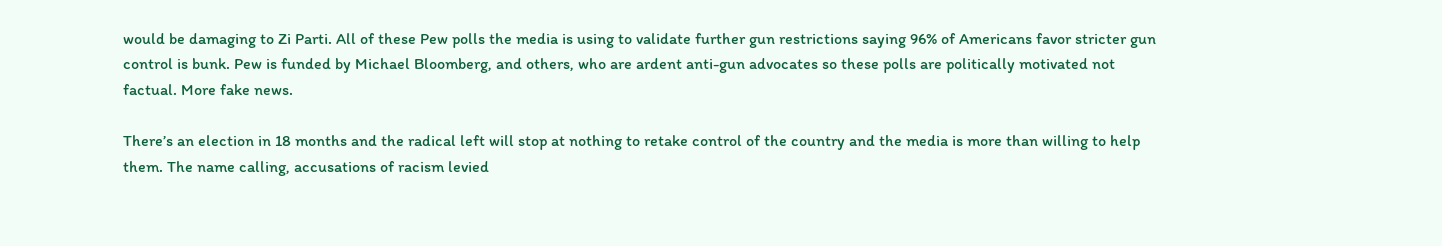would be damaging to Zi Parti. All of these Pew polls the media is using to validate further gun restrictions saying 96% of Americans favor stricter gun control is bunk. Pew is funded by Michael Bloomberg, and others, who are ardent anti-gun advocates so these polls are politically motivated not factual. More fake news.

There’s an election in 18 months and the radical left will stop at nothing to retake control of the country and the media is more than willing to help them. The name calling, accusations of racism levied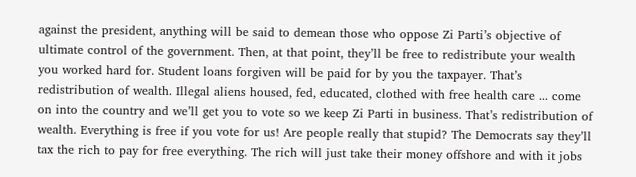against the president, anything will be said to demean those who oppose Zi Parti’s objective of ultimate control of the government. Then, at that point, they’ll be free to redistribute your wealth you worked hard for. Student loans forgiven will be paid for by you the taxpayer. That’s redistribution of wealth. Illegal aliens housed, fed, educated, clothed with free health care ... come on into the country and we’ll get you to vote so we keep Zi Parti in business. That’s redistribution of wealth. Everything is free if you vote for us! Are people really that stupid? The Democrats say they’ll tax the rich to pay for free everything. The rich will just take their money offshore and with it jobs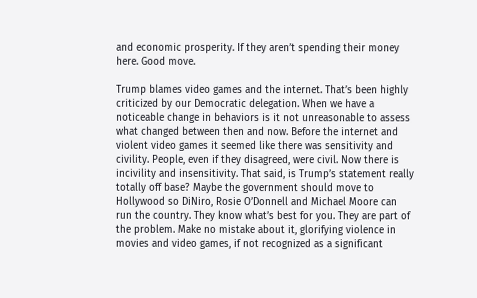and economic prosperity. If they aren’t spending their money here. Good move.

Trump blames video games and the internet. That’s been highly criticized by our Democratic delegation. When we have a noticeable change in behaviors is it not unreasonable to assess what changed between then and now. Before the internet and violent video games it seemed like there was sensitivity and civility. People, even if they disagreed, were civil. Now there is incivility and insensitivity. That said, is Trump’s statement really totally off base? Maybe the government should move to Hollywood so DiNiro, Rosie O’Donnell and Michael Moore can run the country. They know what’s best for you. They are part of the problem. Make no mistake about it, glorifying violence in movies and video games, if not recognized as a significant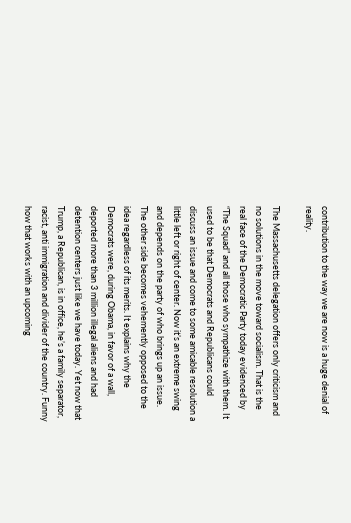contribution to the way we are now is a huge denial of reality.

The Massachusetts delegation offers only criticism and no solutions in the move toward socialism. That is the real face of the Democratic Party today evidenced by “The Squad” and all those who sympathize with them. It used to be that Democrats and Republicans could discuss an issue and come to some amicable resolution a little left or right of center. Now it’s an extreme swing and depends on the party of who brings up an issue. The other side becomes vehemently opposed to the idea regardless of its merits. It explains why the Democrats were, during Obama, in favor of a wall, deported more than 3 million illegal aliens and had detention centers just like we have today. Yet now that Trump, a Republican, is in office, he’s a family separator, racist, anti immigration and divider of the country. Funny how that works with an upcoming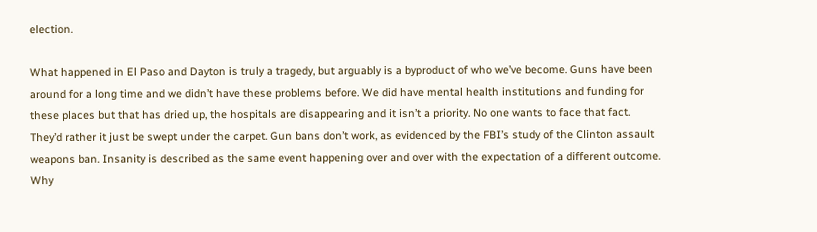election.

What happened in El Paso and Dayton is truly a tragedy, but arguably is a byproduct of who we’ve become. Guns have been around for a long time and we didn’t have these problems before. We did have mental health institutions and funding for these places but that has dried up, the hospitals are disappearing and it isn’t a priority. No one wants to face that fact. They’d rather it just be swept under the carpet. Gun bans don’t work, as evidenced by the FBI’s study of the Clinton assault weapons ban. Insanity is described as the same event happening over and over with the expectation of a different outcome. Why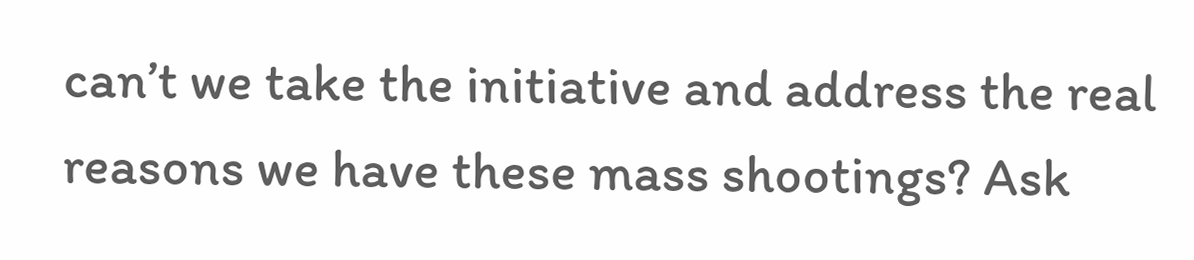can’t we take the initiative and address the real reasons we have these mass shootings? Ask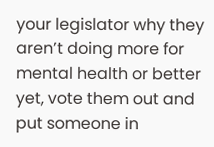your legislator why they aren’t doing more for mental health or better yet, vote them out and put someone in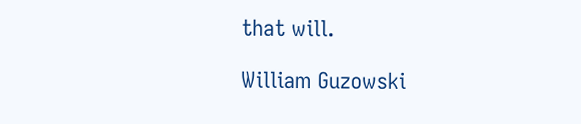that will.

William Guzowski